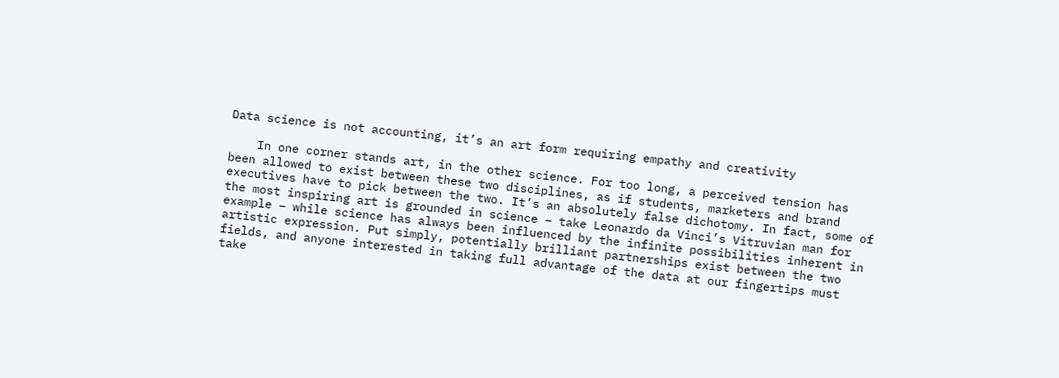Data science is not accounting, it’s an art form requiring empathy and creativity

    In one corner stands art, in the other science. For too long, a perceived tension has been allowed to exist between these two disciplines, as if students, marketers and brand executives have to pick between the two. It’s an absolutely false dichotomy. In fact, some of the most inspiring art is grounded in science – take Leonardo da Vinci’s Vitruvian man for example – while science has always been influenced by the infinite possibilities inherent in artistic expression. Put simply, potentially brilliant partnerships exist between the two fields, and anyone interested in taking full advantage of the data at our fingertips must take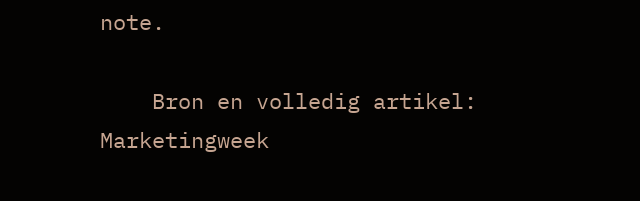note.

    Bron en volledig artikel: Marketingweek